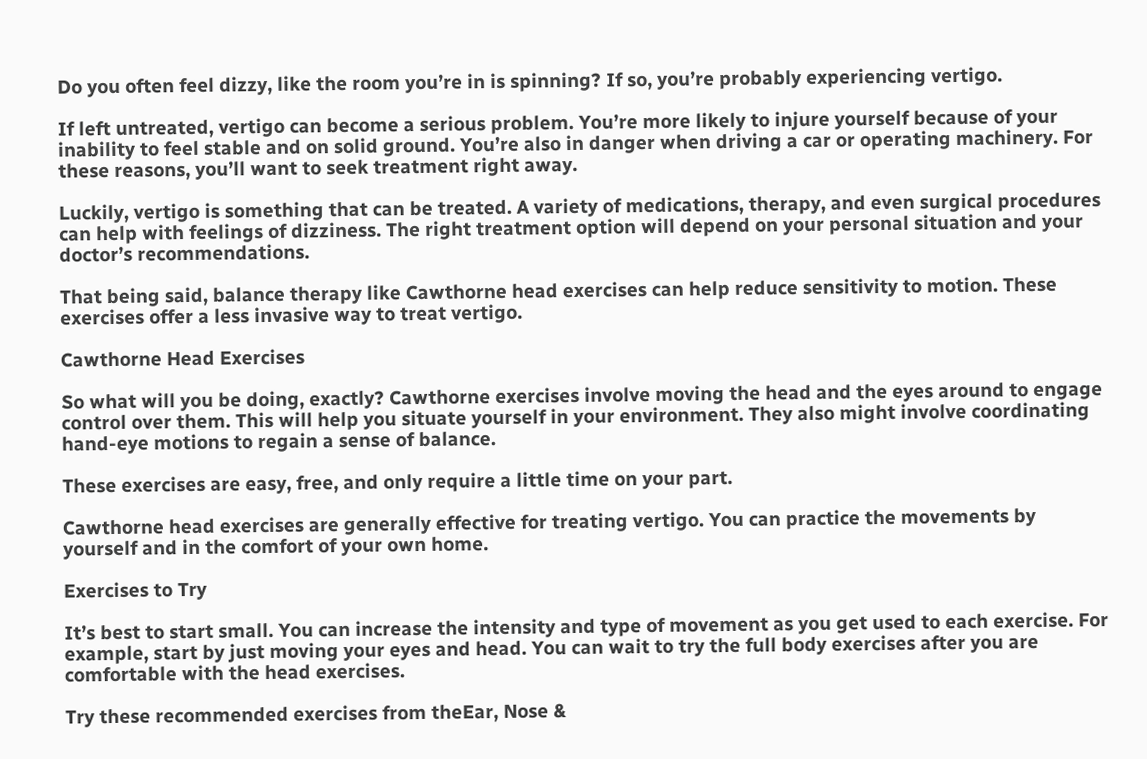Do you often feel dizzy, like the room you’re in is spinning? If so, you’re probably experiencing vertigo.

If left untreated, vertigo can become a serious problem. You’re more likely to injure yourself because of your inability to feel stable and on solid ground. You’re also in danger when driving a car or operating machinery. For these reasons, you’ll want to seek treatment right away.

Luckily, vertigo is something that can be treated. A variety of medications, therapy, and even surgical procedures can help with feelings of dizziness. The right treatment option will depend on your personal situation and your doctor’s recommendations.

That being said, balance therapy like Cawthorne head exercises can help reduce sensitivity to motion. These exercises offer a less invasive way to treat vertigo.

Cawthorne Head Exercises

So what will you be doing, exactly? Cawthorne exercises involve moving the head and the eyes around to engage control over them. This will help you situate yourself in your environment. They also might involve coordinating hand-eye motions to regain a sense of balance.

These exercises are easy, free, and only require a little time on your part.

Cawthorne head exercises are generally effective for treating vertigo. You can practice the movements by yourself and in the comfort of your own home.

Exercises to Try

It’s best to start small. You can increase the intensity and type of movement as you get used to each exercise. For example, start by just moving your eyes and head. You can wait to try the full body exercises after you are comfortable with the head exercises.

Try these recommended exercises from theEar, Nose &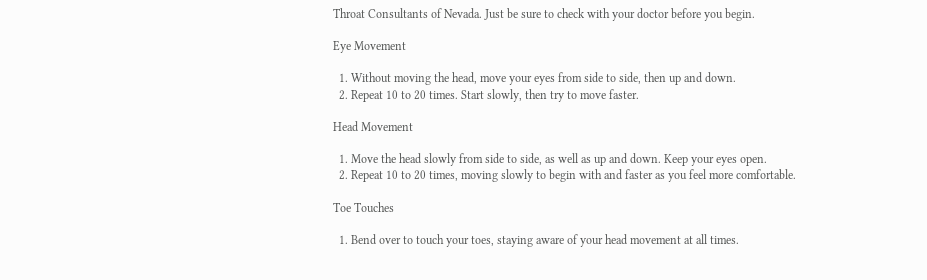Throat Consultants of Nevada. Just be sure to check with your doctor before you begin.

Eye Movement

  1. Without moving the head, move your eyes from side to side, then up and down.
  2. Repeat 10 to 20 times. Start slowly, then try to move faster.

Head Movement

  1. Move the head slowly from side to side, as well as up and down. Keep your eyes open.
  2. Repeat 10 to 20 times, moving slowly to begin with and faster as you feel more comfortable.

Toe Touches

  1. Bend over to touch your toes, staying aware of your head movement at all times.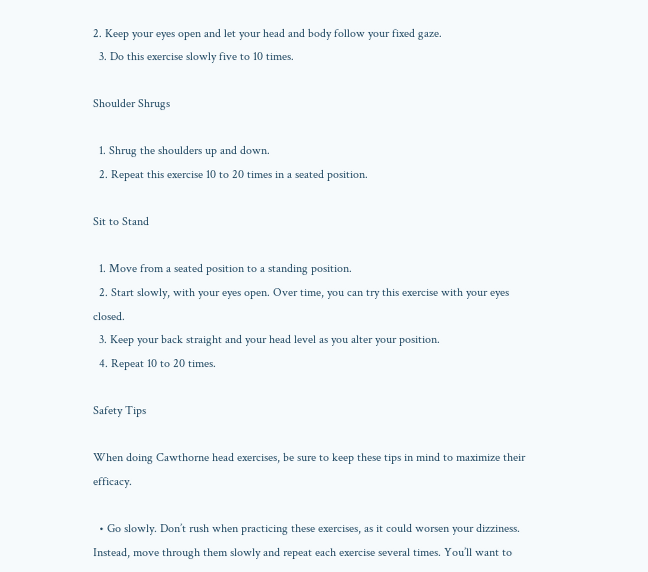2. Keep your eyes open and let your head and body follow your fixed gaze.
  3. Do this exercise slowly five to 10 times.

Shoulder Shrugs

  1. Shrug the shoulders up and down.
  2. Repeat this exercise 10 to 20 times in a seated position.

Sit to Stand

  1. Move from a seated position to a standing position.
  2. Start slowly, with your eyes open. Over time, you can try this exercise with your eyes closed.
  3. Keep your back straight and your head level as you alter your position.
  4. Repeat 10 to 20 times.

Safety Tips

When doing Cawthorne head exercises, be sure to keep these tips in mind to maximize their efficacy.

  • Go slowly. Don’t rush when practicing these exercises, as it could worsen your dizziness. Instead, move through them slowly and repeat each exercise several times. You’ll want to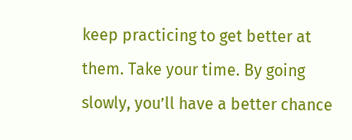keep practicing to get better at them. Take your time. By going slowly, you’ll have a better chance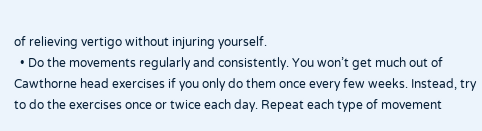of relieving vertigo without injuring yourself.
  • Do the movements regularly and consistently. You won’t get much out of Cawthorne head exercises if you only do them once every few weeks. Instead, try to do the exercises once or twice each day. Repeat each type of movement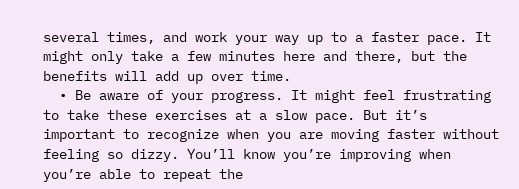several times, and work your way up to a faster pace. It might only take a few minutes here and there, but the benefits will add up over time.
  • Be aware of your progress. It might feel frustrating to take these exercises at a slow pace. But it’s important to recognize when you are moving faster without feeling so dizzy. You’ll know you’re improving when you’re able to repeat the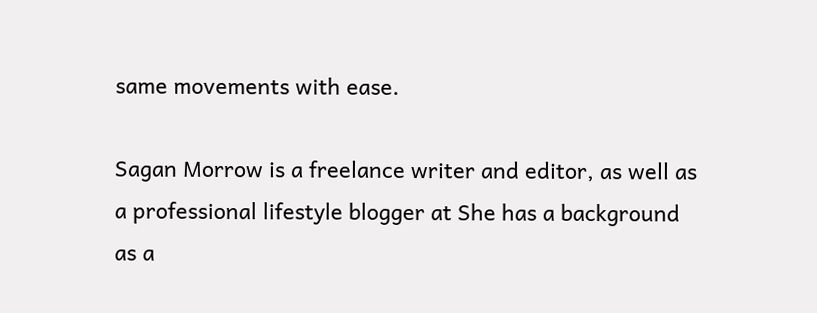same movements with ease.

Sagan Morrow is a freelance writer and editor, as well as a professional lifestyle blogger at She has a background as a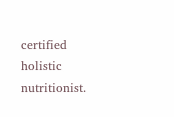certified holistic nutritionist.